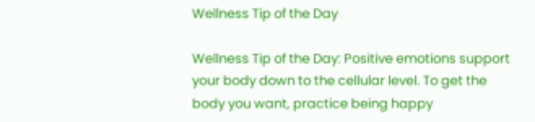Wellness Tip of the Day

Wellness Tip of the Day: Positive emotions support your body down to the cellular level. To get the body you want, practice being happy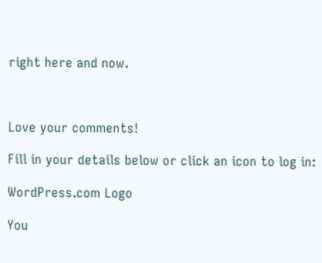right here and now.



Love your comments!

Fill in your details below or click an icon to log in:

WordPress.com Logo

You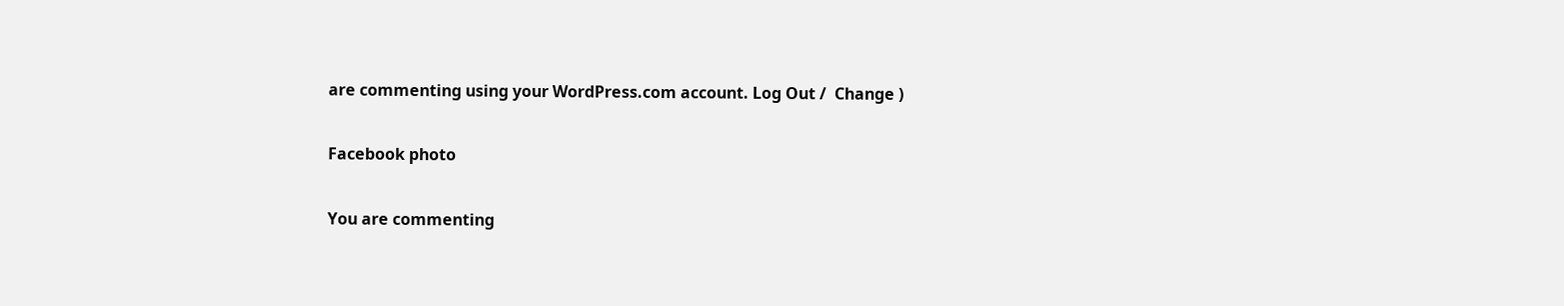are commenting using your WordPress.com account. Log Out /  Change )

Facebook photo

You are commenting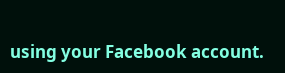using your Facebook account.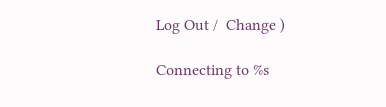Log Out /  Change )

Connecting to %s